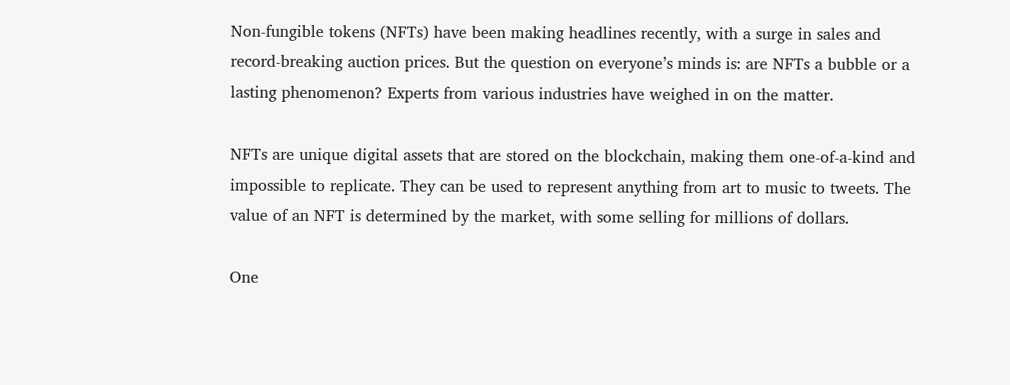Non-fungible tokens (NFTs) have been making headlines recently, with a surge in sales and record-breaking auction prices. But the question on everyone’s minds is: are NFTs a bubble or a lasting phenomenon? Experts from various industries have weighed in on the matter.

NFTs are unique digital assets that are stored on the blockchain, making them one-of-a-kind and impossible to replicate. They can be used to represent anything from art to music to tweets. The value of an NFT is determined by the market, with some selling for millions of dollars.

One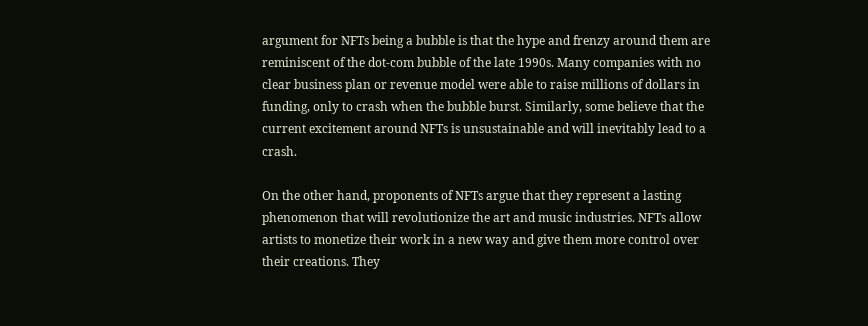argument for NFTs being a bubble is that the hype and frenzy around them are reminiscent of the dot-com bubble of the late 1990s. Many companies with no clear business plan or revenue model were able to raise millions of dollars in funding, only to crash when the bubble burst. Similarly, some believe that the current excitement around NFTs is unsustainable and will inevitably lead to a crash.

On the other hand, proponents of NFTs argue that they represent a lasting phenomenon that will revolutionize the art and music industries. NFTs allow artists to monetize their work in a new way and give them more control over their creations. They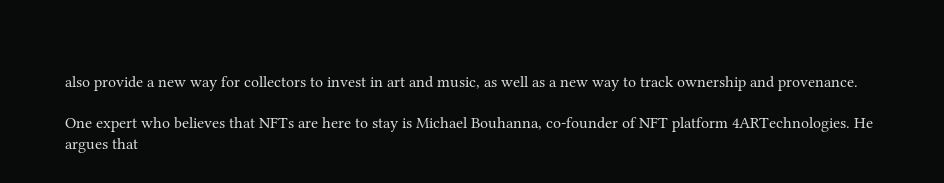also provide a new way for collectors to invest in art and music, as well as a new way to track ownership and provenance.

One expert who believes that NFTs are here to stay is Michael Bouhanna, co-founder of NFT platform 4ARTechnologies. He argues that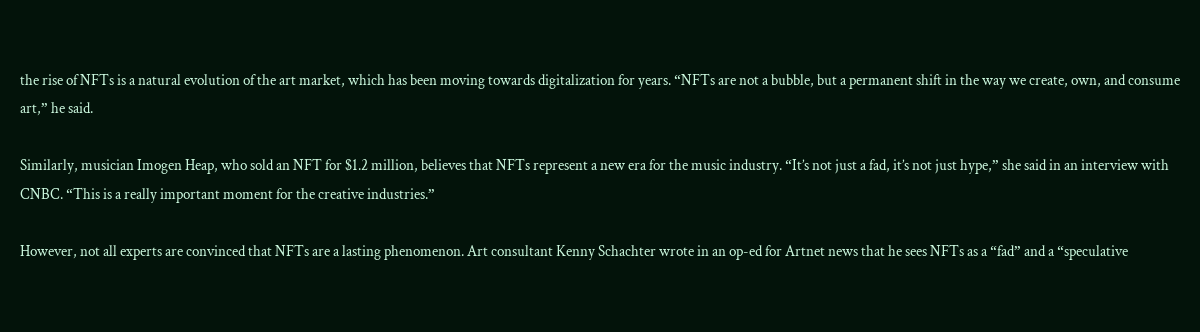the rise of NFTs is a natural evolution of the art market, which has been moving towards digitalization for years. “NFTs are not a bubble, but a permanent shift in the way we create, own, and consume art,” he said.

Similarly, musician Imogen Heap, who sold an NFT for $1.2 million, believes that NFTs represent a new era for the music industry. “It’s not just a fad, it’s not just hype,” she said in an interview with CNBC. “This is a really important moment for the creative industries.”

However, not all experts are convinced that NFTs are a lasting phenomenon. Art consultant Kenny Schachter wrote in an op-ed for Artnet news that he sees NFTs as a “fad” and a “speculative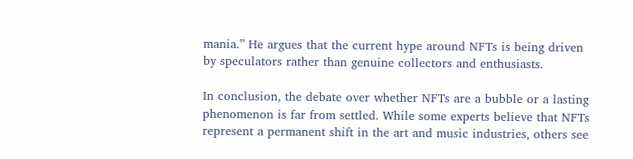mania.” He argues that the current hype around NFTs is being driven by speculators rather than genuine collectors and enthusiasts.

In conclusion, the debate over whether NFTs are a bubble or a lasting phenomenon is far from settled. While some experts believe that NFTs represent a permanent shift in the art and music industries, others see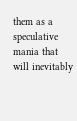them as a speculative mania that will inevitably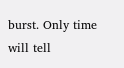burst. Only time will tell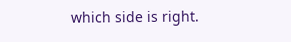which side is right.